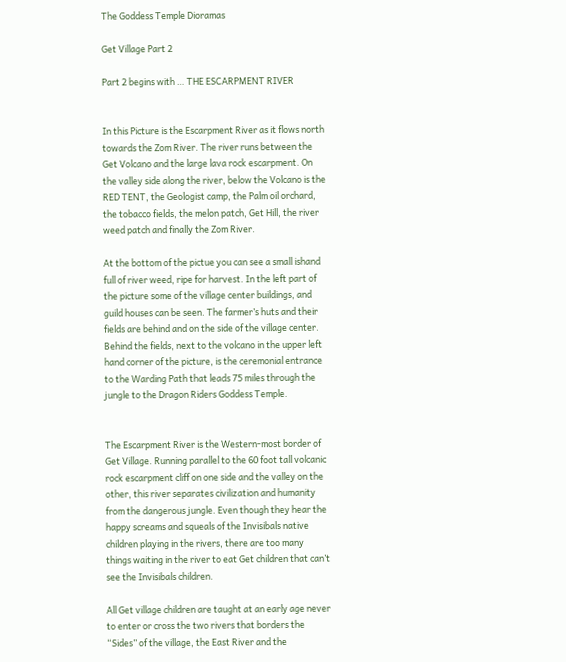The Goddess Temple Dioramas

Get Village Part 2

Part 2 begins with … THE ESCARPMENT RIVER


In this Picture is the Escarpment River as it flows north towards the Zom River. The river runs between the Get Volcano and the large lava rock escarpment. On the valley side along the river, below the Volcano is the RED TENT, the Geologist camp, the Palm oil orchard, the tobacco fields, the melon patch, Get Hill, the river weed patch and finally the Zom River.

At the bottom of the pictue you can see a small ishand full of river weed, ripe for harvest. In the left part of the picture some of the village center buildings, and guild houses can be seen. The farmer’s huts and their fields are behind and on the side of the village center. Behind the fields, next to the volcano in the upper left hand corner of the picture, is the ceremonial entrance to the Warding Path that leads 75 miles through the jungle to the Dragon Riders Goddess Temple.


The Escarpment River is the Western-most border of Get Village. Running parallel to the 60 foot tall volcanic rock escarpment cliff on one side and the valley on the other, this river separates civilization and humanity from the dangerous jungle. Even though they hear the happy screams and squeals of the Invisibals native children playing in the rivers, there are too many things waiting in the river to eat Get children that can’t see the Invisibals children.

All Get village children are taught at an early age never to enter or cross the two rivers that borders the “Sides” of the village, the East River and the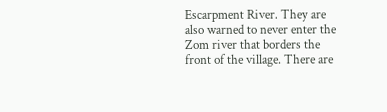Escarpment River. They are also warned to never enter the Zom river that borders the front of the village. There are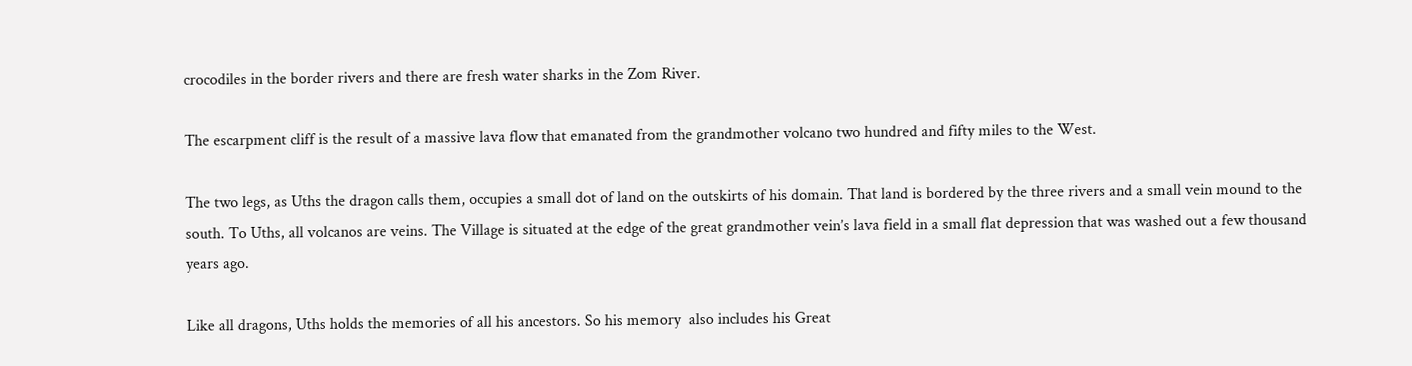crocodiles in the border rivers and there are fresh water sharks in the Zom River.

The escarpment cliff is the result of a massive lava flow that emanated from the grandmother volcano two hundred and fifty miles to the West.

The two legs, as Uths the dragon calls them, occupies a small dot of land on the outskirts of his domain. That land is bordered by the three rivers and a small vein mound to the south. To Uths, all volcanos are veins. The Village is situated at the edge of the great grandmother vein’s lava field in a small flat depression that was washed out a few thousand years ago.

Like all dragons, Uths holds the memories of all his ancestors. So his memory  also includes his Great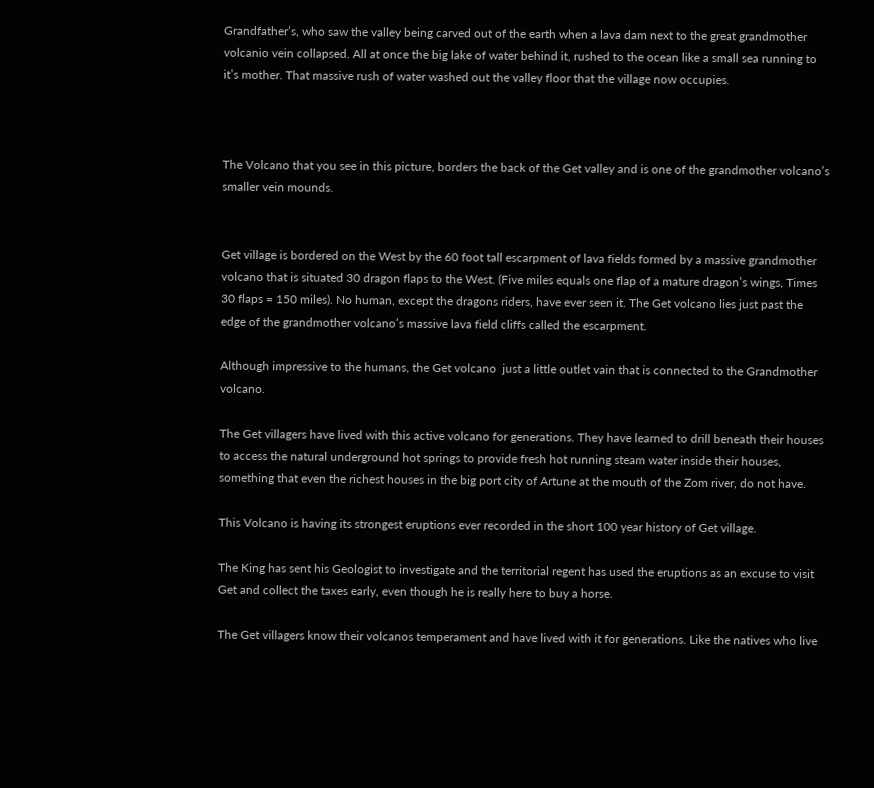Grandfather’s, who saw the valley being carved out of the earth when a lava dam next to the great grandmother volcanio vein collapsed. All at once the big lake of water behind it, rushed to the ocean like a small sea running to it’s mother. That massive rush of water washed out the valley floor that the village now occupies.



The Volcano that you see in this picture, borders the back of the Get valley and is one of the grandmother volcano’s smaller vein mounds.


Get village is bordered on the West by the 60 foot tall escarpment of lava fields formed by a massive grandmother volcano that is situated 30 dragon flaps to the West. (Five miles equals one flap of a mature dragon’s wings, Times 30 flaps = 150 miles). No human, except the dragons riders, have ever seen it. The Get volcano lies just past the edge of the grandmother volcano’s massive lava field cliffs called the escarpment.

Although impressive to the humans, the Get volcano  just a little outlet vain that is connected to the Grandmother volcano.

The Get villagers have lived with this active volcano for generations. They have learned to drill beneath their houses to access the natural underground hot springs to provide fresh hot running steam water inside their houses, something that even the richest houses in the big port city of Artune at the mouth of the Zom river, do not have.

This Volcano is having its strongest eruptions ever recorded in the short 100 year history of Get village.

The King has sent his Geologist to investigate and the territorial regent has used the eruptions as an excuse to visit Get and collect the taxes early, even though he is really here to buy a horse.

The Get villagers know their volcanos temperament and have lived with it for generations. Like the natives who live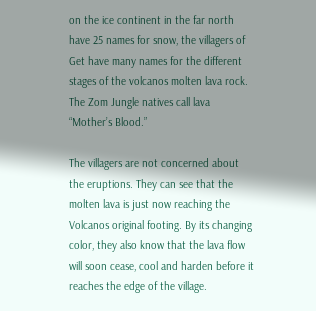on the ice continent in the far north have 25 names for snow, the villagers of Get have many names for the different stages of the volcanos molten lava rock. The Zom Jungle natives call lava “Mother’s Blood.”

The villagers are not concerned about the eruptions. They can see that the molten lava is just now reaching the Volcanos original footing. By its changing color, they also know that the lava flow will soon cease, cool and harden before it reaches the edge of the village.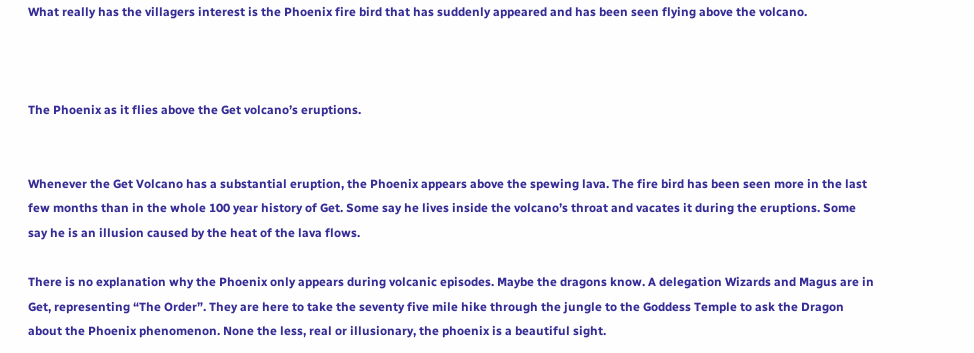What really has the villagers interest is the Phoenix fire bird that has suddenly appeared and has been seen flying above the volcano.



The Phoenix as it flies above the Get volcano’s eruptions.


Whenever the Get Volcano has a substantial eruption, the Phoenix appears above the spewing lava. The fire bird has been seen more in the last few months than in the whole 100 year history of Get. Some say he lives inside the volcano’s throat and vacates it during the eruptions. Some say he is an illusion caused by the heat of the lava flows.

There is no explanation why the Phoenix only appears during volcanic episodes. Maybe the dragons know. A delegation Wizards and Magus are in Get, representing “The Order”. They are here to take the seventy five mile hike through the jungle to the Goddess Temple to ask the Dragon about the Phoenix phenomenon. None the less, real or illusionary, the phoenix is a beautiful sight.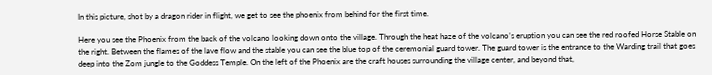In this picture, shot by a dragon rider in flight, we get to see the phoenix from behind for the first time.

Here you see the Phoenix from the back of the volcano looking down onto the village. Through the heat haze of the volcano’s eruption you can see the red roofed Horse Stable on the right. Between the flames of the lave flow and the stable you can see the blue top of the ceremonial guard tower. The guard tower is the entrance to the Warding trail that goes deep into the Zom jungle to the Goddess Temple. On the left of the Phoenix are the craft houses surrounding the village center, and beyond that,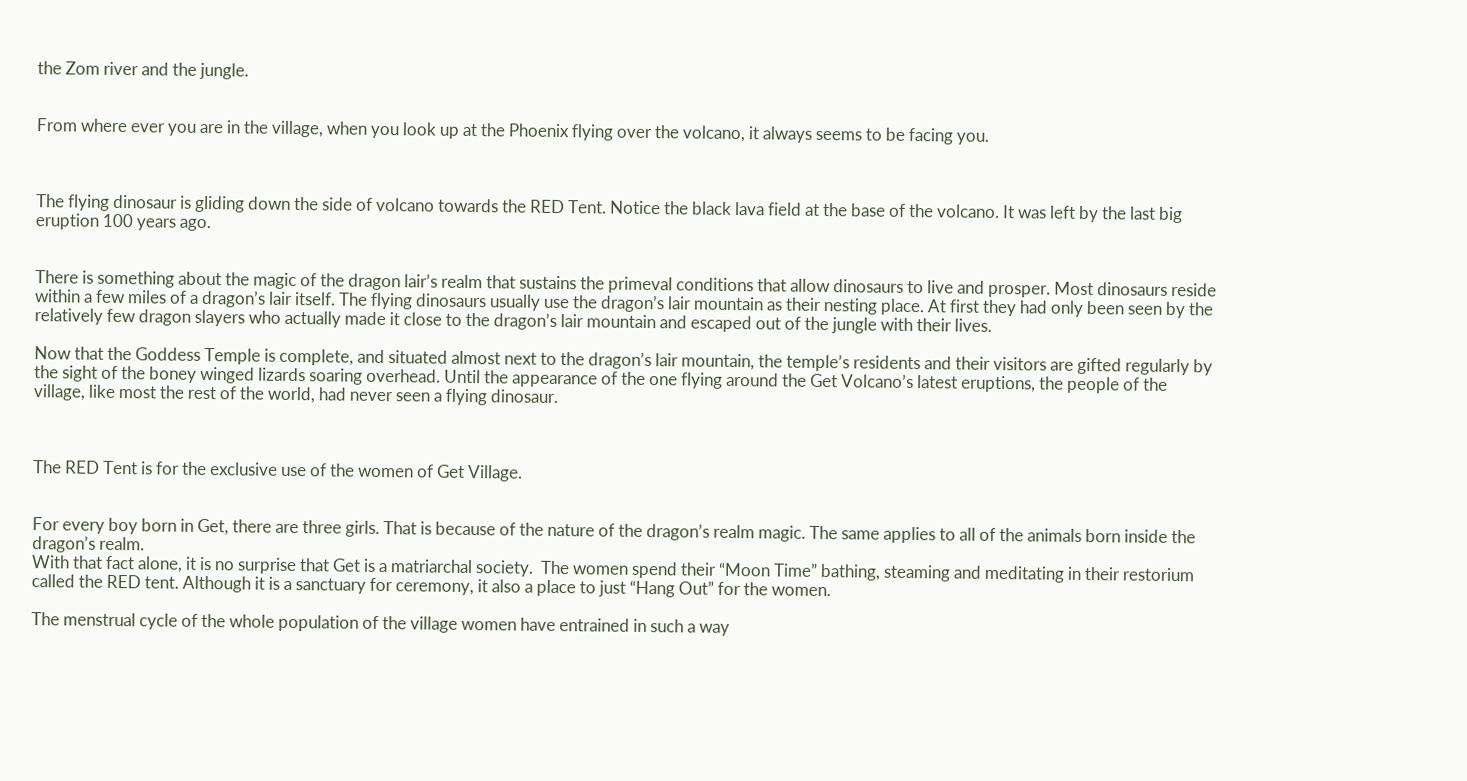the Zom river and the jungle.


From where ever you are in the village, when you look up at the Phoenix flying over the volcano, it always seems to be facing you.



The flying dinosaur is gliding down the side of volcano towards the RED Tent. Notice the black lava field at the base of the volcano. It was left by the last big eruption 100 years ago.


There is something about the magic of the dragon lair’s realm that sustains the primeval conditions that allow dinosaurs to live and prosper. Most dinosaurs reside within a few miles of a dragon’s lair itself. The flying dinosaurs usually use the dragon’s lair mountain as their nesting place. At first they had only been seen by the relatively few dragon slayers who actually made it close to the dragon’s lair mountain and escaped out of the jungle with their lives.

Now that the Goddess Temple is complete, and situated almost next to the dragon’s lair mountain, the temple’s residents and their visitors are gifted regularly by the sight of the boney winged lizards soaring overhead. Until the appearance of the one flying around the Get Volcano’s latest eruptions, the people of the village, like most the rest of the world, had never seen a flying dinosaur.



The RED Tent is for the exclusive use of the women of Get Village.


For every boy born in Get, there are three girls. That is because of the nature of the dragon’s realm magic. The same applies to all of the animals born inside the dragon’s realm.
With that fact alone, it is no surprise that Get is a matriarchal society.  The women spend their “Moon Time” bathing, steaming and meditating in their restorium called the RED tent. Although it is a sanctuary for ceremony, it also a place to just “Hang Out” for the women.

The menstrual cycle of the whole population of the village women have entrained in such a way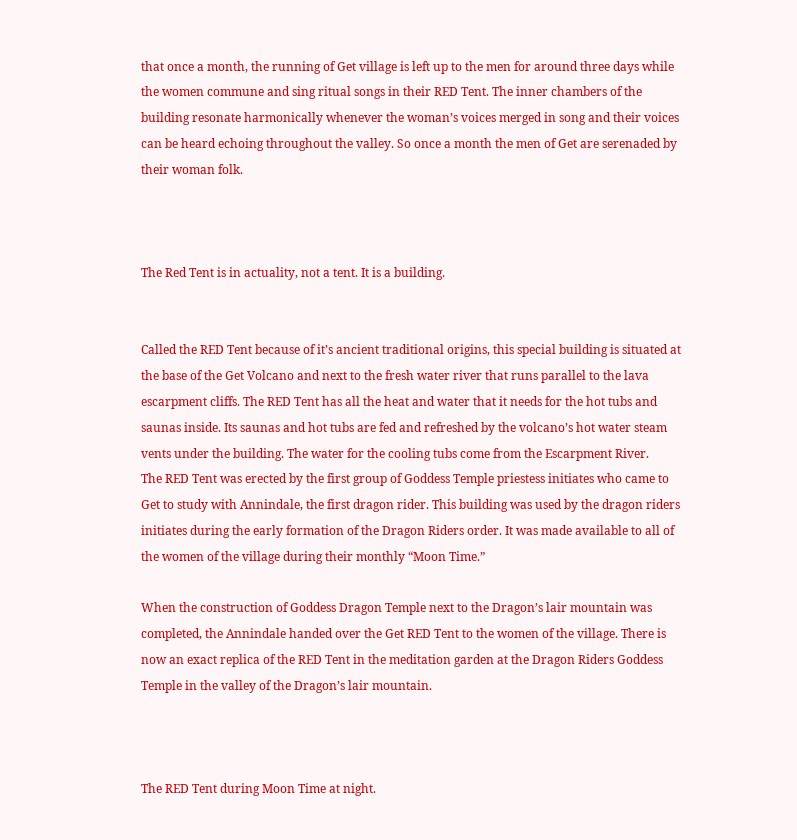that once a month, the running of Get village is left up to the men for around three days while the women commune and sing ritual songs in their RED Tent. The inner chambers of the building resonate harmonically whenever the woman’s voices merged in song and their voices can be heard echoing throughout the valley. So once a month the men of Get are serenaded by their woman folk.



The Red Tent is in actuality, not a tent. It is a building.


Called the RED Tent because of it’s ancient traditional origins, this special building is situated at the base of the Get Volcano and next to the fresh water river that runs parallel to the lava escarpment cliffs. The RED Tent has all the heat and water that it needs for the hot tubs and saunas inside. Its saunas and hot tubs are fed and refreshed by the volcano’s hot water steam vents under the building. The water for the cooling tubs come from the Escarpment River.
The RED Tent was erected by the first group of Goddess Temple priestess initiates who came to Get to study with Annindale, the first dragon rider. This building was used by the dragon riders initiates during the early formation of the Dragon Riders order. It was made available to all of the women of the village during their monthly “Moon Time.”

When the construction of Goddess Dragon Temple next to the Dragon’s lair mountain was completed, the Annindale handed over the Get RED Tent to the women of the village. There is now an exact replica of the RED Tent in the meditation garden at the Dragon Riders Goddess Temple in the valley of the Dragon’s lair mountain.



The RED Tent during Moon Time at night.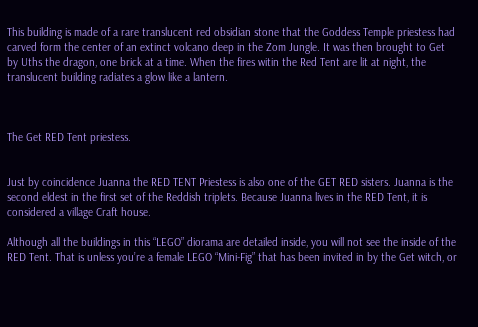This building is made of a rare translucent red obsidian stone that the Goddess Temple priestess had carved form the center of an extinct volcano deep in the Zom Jungle. It was then brought to Get by Uths the dragon, one brick at a time. When the fires witin the Red Tent are lit at night, the translucent building radiates a glow like a lantern.



The Get RED Tent priestess.


Just by coincidence Juanna the RED TENT Priestess is also one of the GET RED sisters. Juanna is the second eldest in the first set of the Reddish triplets. Because Juanna lives in the RED Tent, it is considered a village Craft house.

Although all the buildings in this “LEGO” diorama are detailed inside, you will not see the inside of the RED Tent. That is unless you’re a female LEGO “Mini-Fig” that has been invited in by the Get witch, or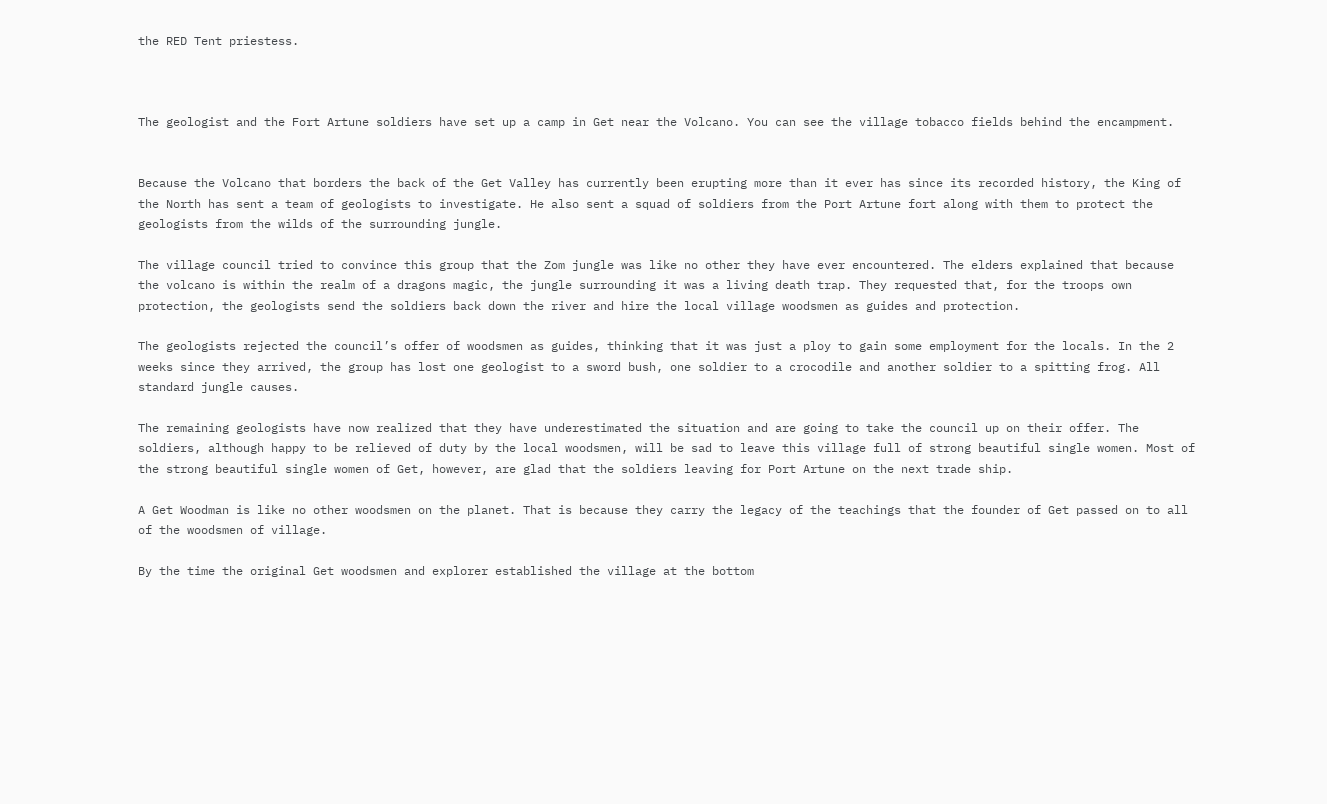the RED Tent priestess.



The geologist and the Fort Artune soldiers have set up a camp in Get near the Volcano. You can see the village tobacco fields behind the encampment.


Because the Volcano that borders the back of the Get Valley has currently been erupting more than it ever has since its recorded history, the King of the North has sent a team of geologists to investigate. He also sent a squad of soldiers from the Port Artune fort along with them to protect the geologists from the wilds of the surrounding jungle.

The village council tried to convince this group that the Zom jungle was like no other they have ever encountered. The elders explained that because the volcano is within the realm of a dragons magic, the jungle surrounding it was a living death trap. They requested that, for the troops own protection, the geologists send the soldiers back down the river and hire the local village woodsmen as guides and protection.

The geologists rejected the council’s offer of woodsmen as guides, thinking that it was just a ploy to gain some employment for the locals. In the 2 weeks since they arrived, the group has lost one geologist to a sword bush, one soldier to a crocodile and another soldier to a spitting frog. All standard jungle causes.

The remaining geologists have now realized that they have underestimated the situation and are going to take the council up on their offer. The soldiers, although happy to be relieved of duty by the local woodsmen, will be sad to leave this village full of strong beautiful single women. Most of the strong beautiful single women of Get, however, are glad that the soldiers leaving for Port Artune on the next trade ship.

A Get Woodman is like no other woodsmen on the planet. That is because they carry the legacy of the teachings that the founder of Get passed on to all of the woodsmen of village.

By the time the original Get woodsmen and explorer established the village at the bottom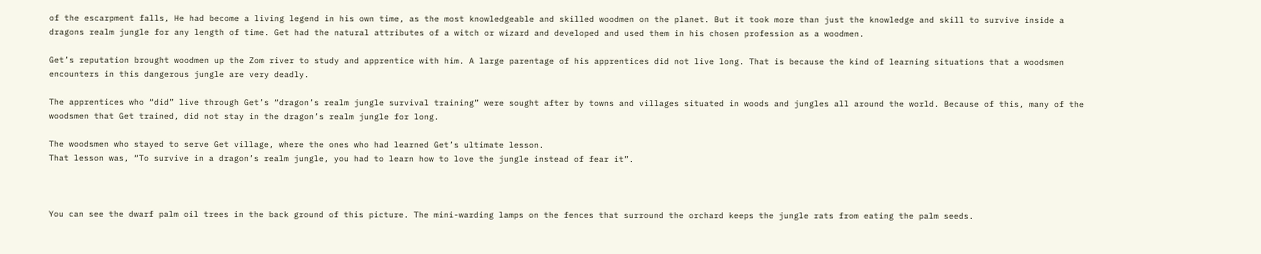of the escarpment falls, He had become a living legend in his own time, as the most knowledgeable and skilled woodmen on the planet. But it took more than just the knowledge and skill to survive inside a dragons realm jungle for any length of time. Get had the natural attributes of a witch or wizard and developed and used them in his chosen profession as a woodmen.

Get’s reputation brought woodmen up the Zom river to study and apprentice with him. A large parentage of his apprentices did not live long. That is because the kind of learning situations that a woodsmen encounters in this dangerous jungle are very deadly.

The apprentices who “did” live through Get’s “dragon’s realm jungle survival training” were sought after by towns and villages situated in woods and jungles all around the world. Because of this, many of the woodsmen that Get trained, did not stay in the dragon’s realm jungle for long.

The woodsmen who stayed to serve Get village, where the ones who had learned Get’s ultimate lesson.
That lesson was, “To survive in a dragon’s realm jungle, you had to learn how to love the jungle instead of fear it”.



You can see the dwarf palm oil trees in the back ground of this picture. The mini-warding lamps on the fences that surround the orchard keeps the jungle rats from eating the palm seeds.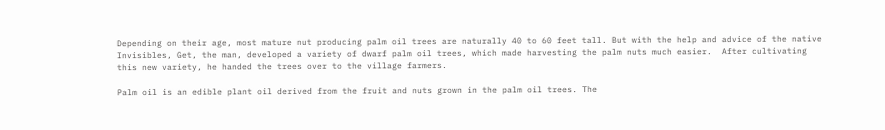Depending on their age, most mature nut producing palm oil trees are naturally 40 to 60 feet tall. But with the help and advice of the native Invisibles, Get, the man, developed a variety of dwarf palm oil trees, which made harvesting the palm nuts much easier.  After cultivating this new variety, he handed the trees over to the village farmers.

Palm oil is an edible plant oil derived from the fruit and nuts grown in the palm oil trees. The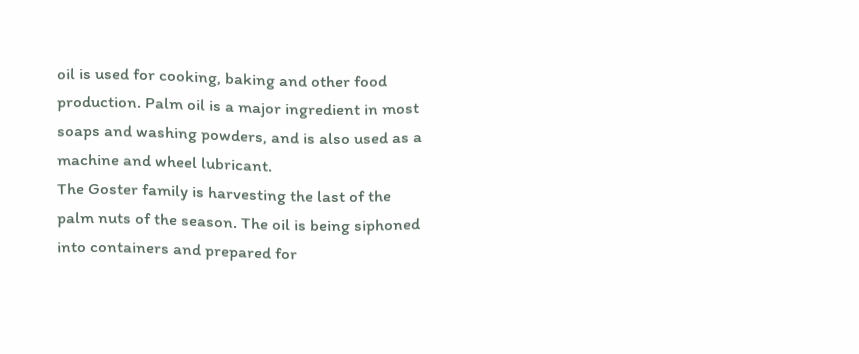oil is used for cooking, baking and other food production. Palm oil is a major ingredient in most soaps and washing powders, and is also used as a machine and wheel lubricant.
The Goster family is harvesting the last of the palm nuts of the season. The oil is being siphoned into containers and prepared for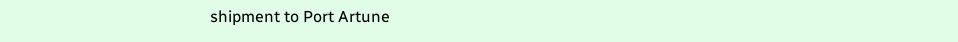shipment to Port Artune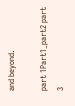and beyond.

part 1Part1_part2 part 3